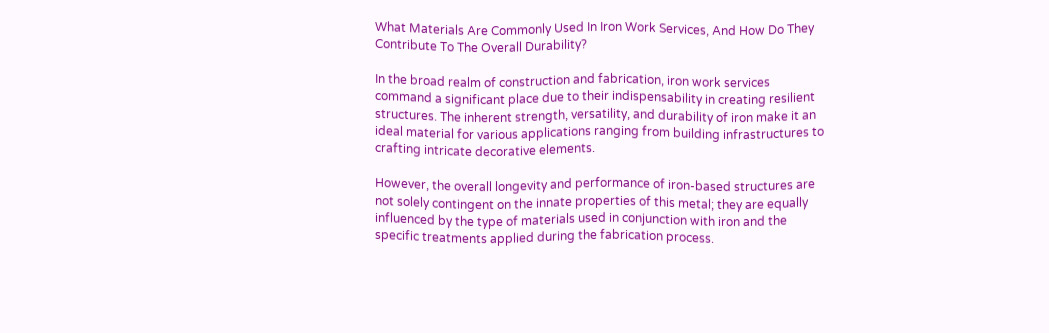What Materials Are Commonly Used In Iron Work Services, And How Do They Contribute To The Overall Durability?

In the broad realm of construction and fabrication, iron work services command a significant place due to their indispensability in creating resilient structures. The inherent strength, versatility, and durability of iron make it an ideal material for various applications ranging from building infrastructures to crafting intricate decorative elements.

However, the overall longevity and performance of iron-based structures are not solely contingent on the innate properties of this metal; they are equally influenced by the type of materials used in conjunction with iron and the specific treatments applied during the fabrication process.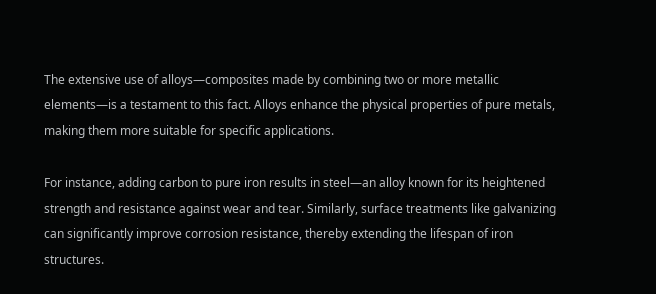The extensive use of alloys—composites made by combining two or more metallic elements—is a testament to this fact. Alloys enhance the physical properties of pure metals, making them more suitable for specific applications.

For instance, adding carbon to pure iron results in steel—an alloy known for its heightened strength and resistance against wear and tear. Similarly, surface treatments like galvanizing can significantly improve corrosion resistance, thereby extending the lifespan of iron structures.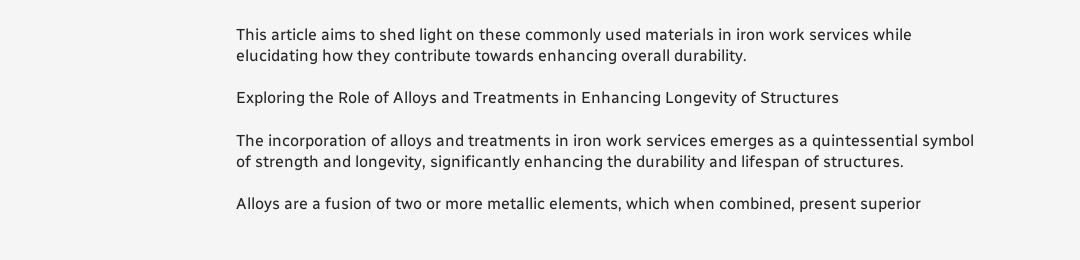This article aims to shed light on these commonly used materials in iron work services while elucidating how they contribute towards enhancing overall durability.

Exploring the Role of Alloys and Treatments in Enhancing Longevity of Structures

The incorporation of alloys and treatments in iron work services emerges as a quintessential symbol of strength and longevity, significantly enhancing the durability and lifespan of structures.

Alloys are a fusion of two or more metallic elements, which when combined, present superior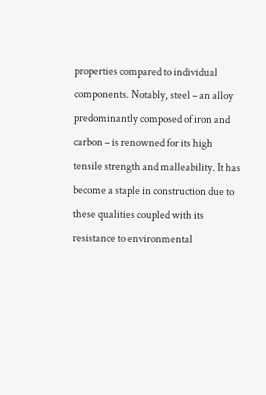properties compared to individual components. Notably, steel – an alloy predominantly composed of iron and carbon – is renowned for its high tensile strength and malleability. It has become a staple in construction due to these qualities coupled with its resistance to environmental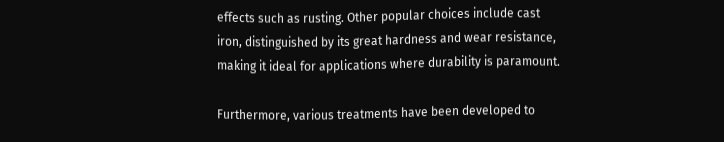effects such as rusting. Other popular choices include cast iron, distinguished by its great hardness and wear resistance, making it ideal for applications where durability is paramount.

Furthermore, various treatments have been developed to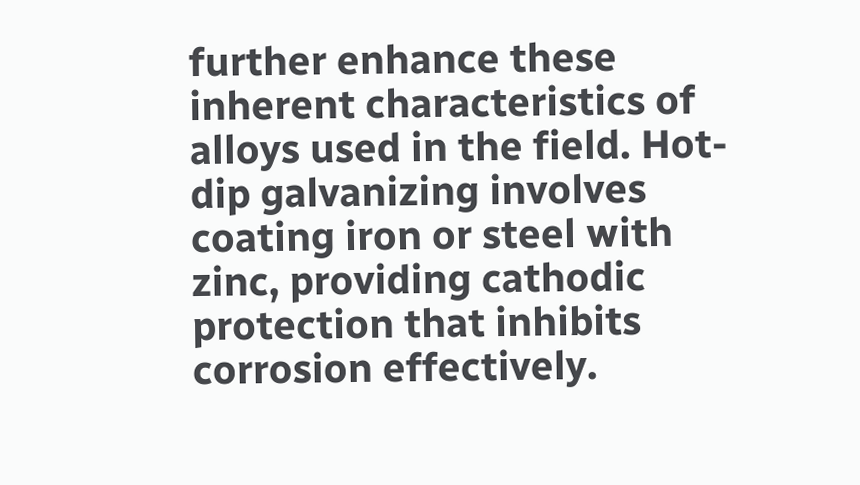further enhance these inherent characteristics of alloys used in the field. Hot-dip galvanizing involves coating iron or steel with zinc, providing cathodic protection that inhibits corrosion effectively.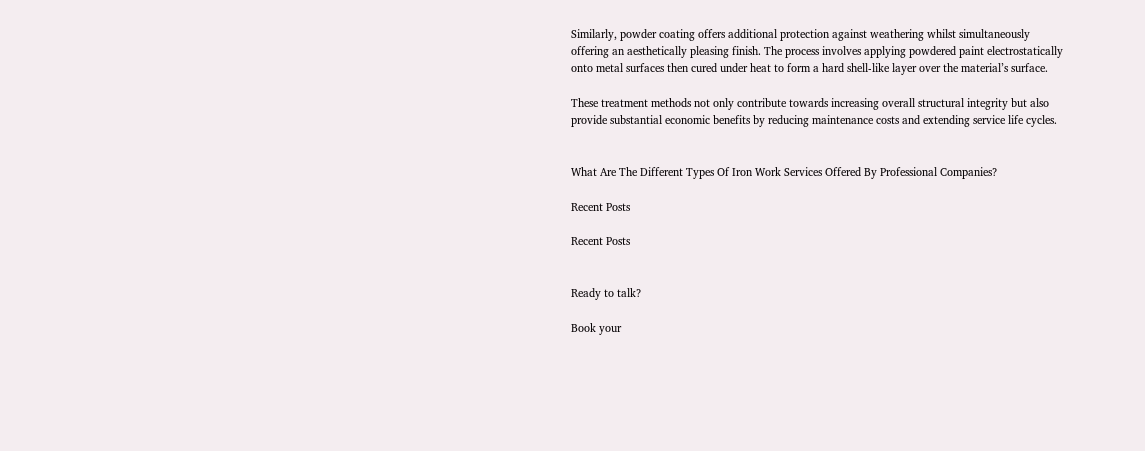Similarly, powder coating offers additional protection against weathering whilst simultaneously offering an aesthetically pleasing finish. The process involves applying powdered paint electrostatically onto metal surfaces then cured under heat to form a hard shell-like layer over the material’s surface.

These treatment methods not only contribute towards increasing overall structural integrity but also provide substantial economic benefits by reducing maintenance costs and extending service life cycles.


What Are The Different Types Of Iron Work Services Offered By Professional Companies?

Recent Posts

Recent Posts


Ready to talk?

Book your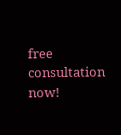free consultation now!